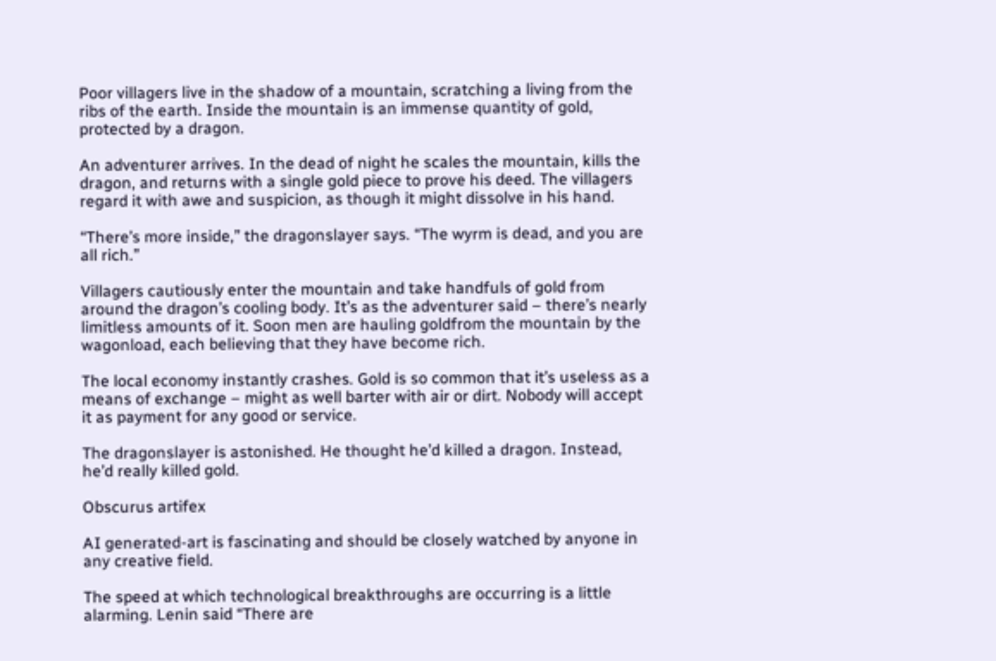Poor villagers live in the shadow of a mountain, scratching a living from the ribs of the earth. Inside the mountain is an immense quantity of gold, protected by a dragon.

An adventurer arrives. In the dead of night he scales the mountain, kills the dragon, and returns with a single gold piece to prove his deed. The villagers regard it with awe and suspicion, as though it might dissolve in his hand.

“There’s more inside,” the dragonslayer says. “The wyrm is dead, and you are all rich.”

Villagers cautiously enter the mountain and take handfuls of gold from around the dragon’s cooling body. It’s as the adventurer said – there’s nearly limitless amounts of it. Soon men are hauling goldfrom the mountain by the wagonload, each believing that they have become rich.

The local economy instantly crashes. Gold is so common that it’s useless as a means of exchange – might as well barter with air or dirt. Nobody will accept it as payment for any good or service.

The dragonslayer is astonished. He thought he’d killed a dragon. Instead, he’d really killed gold.

Obscurus artifex

AI generated-art is fascinating and should be closely watched by anyone in any creative field.

The speed at which technological breakthroughs are occurring is a little alarming. Lenin said “There are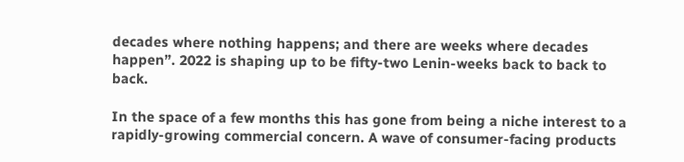decades where nothing happens; and there are weeks where decades happen”. 2022 is shaping up to be fifty-two Lenin-weeks back to back to back.

In the space of a few months this has gone from being a niche interest to a rapidly-growing commercial concern. A wave of consumer-facing products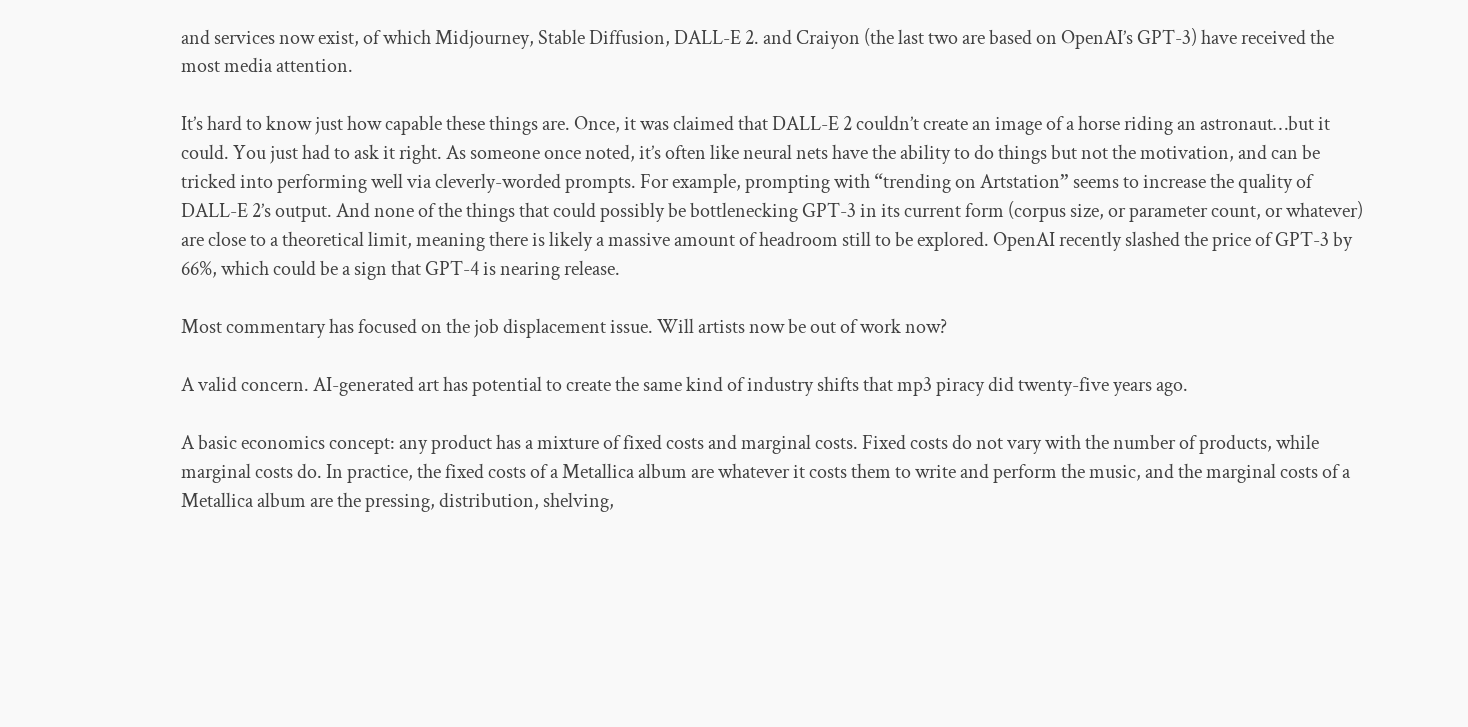and services now exist, of which Midjourney, Stable Diffusion, DALL-E 2. and Craiyon (the last two are based on OpenAI’s GPT-3) have received the most media attention.

It’s hard to know just how capable these things are. Once, it was claimed that DALL-E 2 couldn’t create an image of a horse riding an astronaut…but it could. You just had to ask it right. As someone once noted, it’s often like neural nets have the ability to do things but not the motivation, and can be tricked into performing well via cleverly-worded prompts. For example, prompting with “trending on Artstation” seems to increase the quality of DALL-E 2’s output. And none of the things that could possibly be bottlenecking GPT-3 in its current form (corpus size, or parameter count, or whatever) are close to a theoretical limit, meaning there is likely a massive amount of headroom still to be explored. OpenAI recently slashed the price of GPT-3 by 66%, which could be a sign that GPT-4 is nearing release.

Most commentary has focused on the job displacement issue. Will artists now be out of work now?

A valid concern. AI-generated art has potential to create the same kind of industry shifts that mp3 piracy did twenty-five years ago.

A basic economics concept: any product has a mixture of fixed costs and marginal costs. Fixed costs do not vary with the number of products, while marginal costs do. In practice, the fixed costs of a Metallica album are whatever it costs them to write and perform the music, and the marginal costs of a Metallica album are the pressing, distribution, shelving,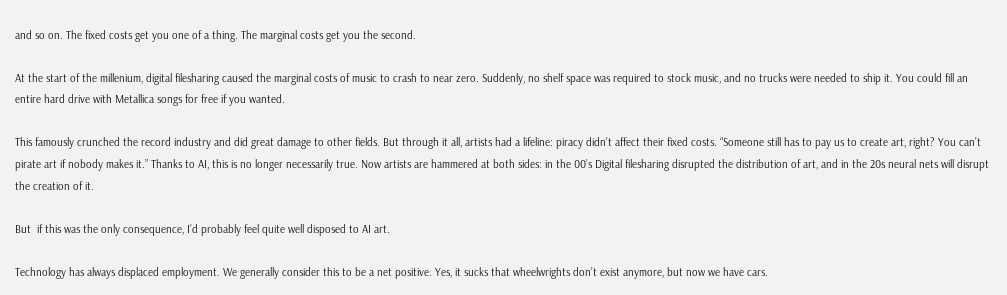and so on. The fixed costs get you one of a thing. The marginal costs get you the second.

At the start of the millenium, digital filesharing caused the marginal costs of music to crash to near zero. Suddenly, no shelf space was required to stock music, and no trucks were needed to ship it. You could fill an entire hard drive with Metallica songs for free if you wanted.

This famously crunched the record industry and did great damage to other fields. But through it all, artists had a lifeline: piracy didn’t affect their fixed costs. “Someone still has to pay us to create art, right? You can’t pirate art if nobody makes it.” Thanks to AI, this is no longer necessarily true. Now artists are hammered at both sides: in the 00’s Digital filesharing disrupted the distribution of art, and in the 20s neural nets will disrupt the creation of it.

But  if this was the only consequence, I’d probably feel quite well disposed to AI art.

Technology has always displaced employment. We generally consider this to be a net positive. Yes, it sucks that wheelwrights don’t exist anymore, but now we have cars.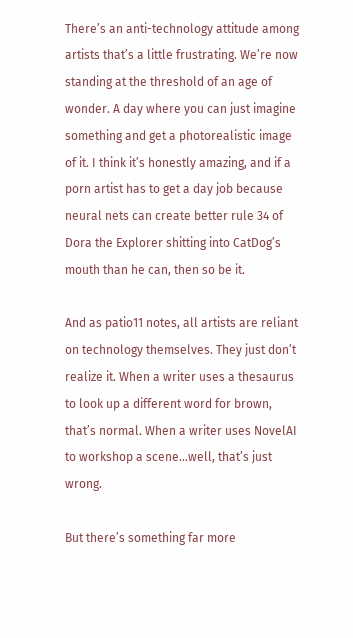There’s an anti-technology attitude among artists that’s a little frustrating. We’re now standing at the threshold of an age of wonder. A day where you can just imagine something and get a photorealistic image of it. I think it’s honestly amazing, and if a porn artist has to get a day job because neural nets can create better rule 34 of Dora the Explorer shitting into CatDog’s mouth than he can, then so be it.

And as patio11 notes, all artists are reliant on technology themselves. They just don’t realize it. When a writer uses a thesaurus to look up a different word for brown, that’s normal. When a writer uses NovelAI to workshop a scene…well, that’s just wrong.

But there’s something far more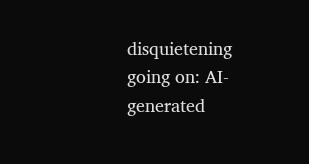disquietening going on: AI-generated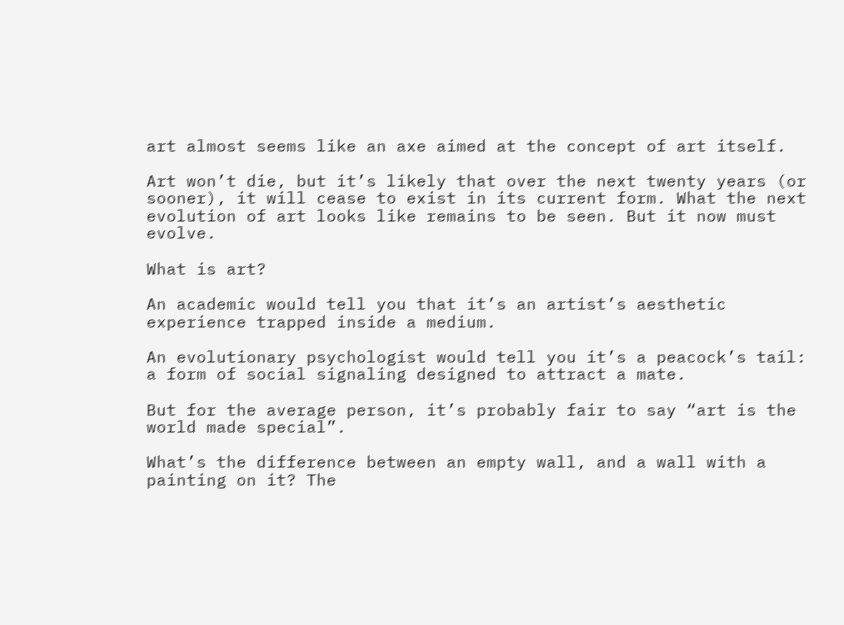art almost seems like an axe aimed at the concept of art itself.

Art won’t die, but it’s likely that over the next twenty years (or sooner), it will cease to exist in its current form. What the next evolution of art looks like remains to be seen. But it now must evolve.

What is art?

An academic would tell you that it’s an artist’s aesthetic experience trapped inside a medium.

An evolutionary psychologist would tell you it’s a peacock’s tail: a form of social signaling designed to attract a mate.

But for the average person, it’s probably fair to say “art is the world made special”.

What’s the difference between an empty wall, and a wall with a painting on it? The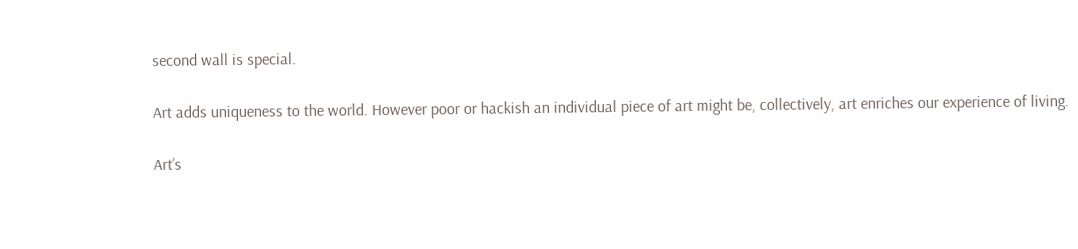second wall is special.

Art adds uniqueness to the world. However poor or hackish an individual piece of art might be, collectively, art enriches our experience of living.

Art’s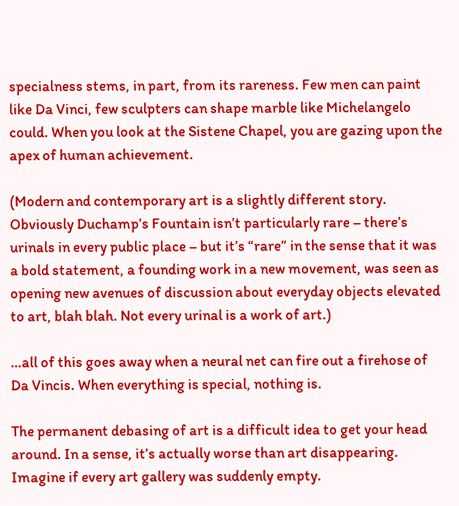specialness stems, in part, from its rareness. Few men can paint like Da Vinci, few sculpters can shape marble like Michelangelo could. When you look at the Sistene Chapel, you are gazing upon the apex of human achievement.

(Modern and contemporary art is a slightly different story. Obviously Duchamp’s Fountain isn’t particularly rare – there’s urinals in every public place – but it’s “rare” in the sense that it was a bold statement, a founding work in a new movement, was seen as opening new avenues of discussion about everyday objects elevated to art, blah blah. Not every urinal is a work of art.)

…all of this goes away when a neural net can fire out a firehose of Da Vincis. When everything is special, nothing is.

The permanent debasing of art is a difficult idea to get your head around. In a sense, it’s actually worse than art disappearing. Imagine if every art gallery was suddenly empty.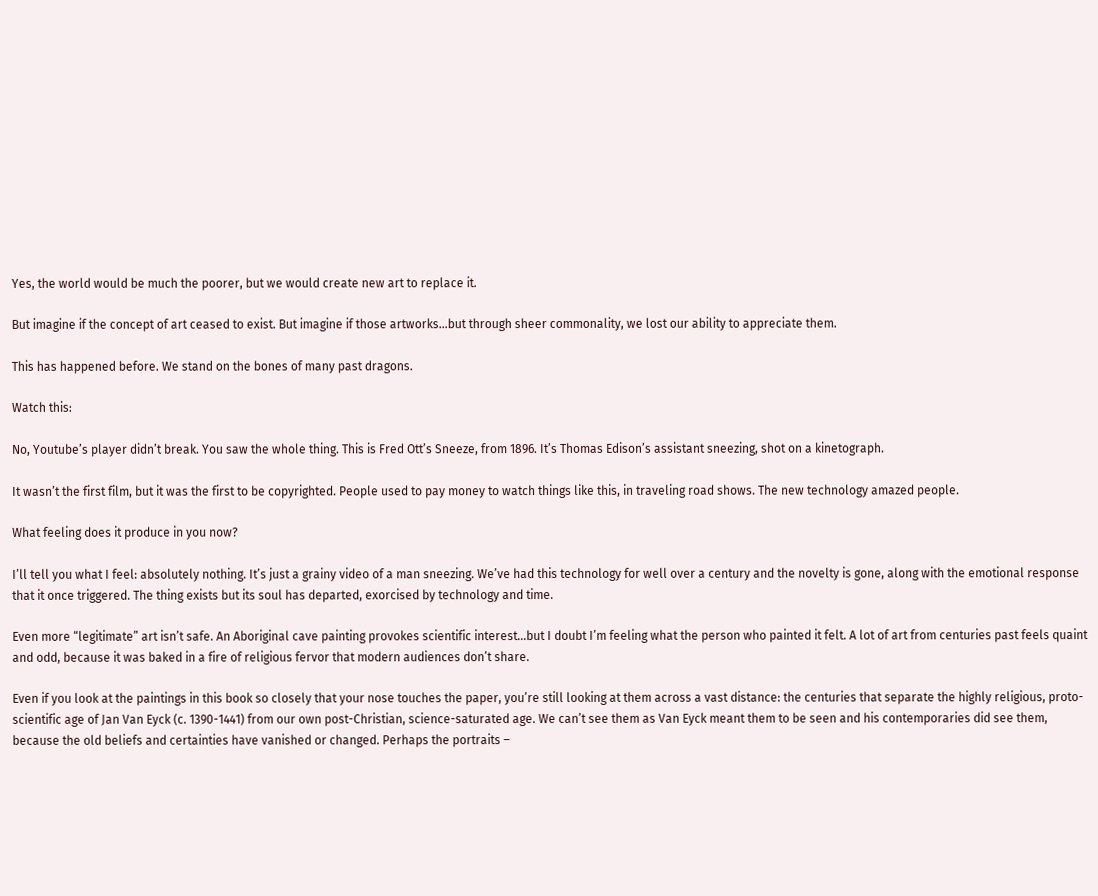Yes, the world would be much the poorer, but we would create new art to replace it.

But imagine if the concept of art ceased to exist. But imagine if those artworks…but through sheer commonality, we lost our ability to appreciate them.

This has happened before. We stand on the bones of many past dragons.

Watch this:

No, Youtube’s player didn’t break. You saw the whole thing. This is Fred Ott’s Sneeze, from 1896. It’s Thomas Edison’s assistant sneezing, shot on a kinetograph.

It wasn’t the first film, but it was the first to be copyrighted. People used to pay money to watch things like this, in traveling road shows. The new technology amazed people.

What feeling does it produce in you now?

I’ll tell you what I feel: absolutely nothing. It’s just a grainy video of a man sneezing. We’ve had this technology for well over a century and the novelty is gone, along with the emotional response that it once triggered. The thing exists but its soul has departed, exorcised by technology and time.

Even more “legitimate” art isn’t safe. An Aboriginal cave painting provokes scientific interest…but I doubt I’m feeling what the person who painted it felt. A lot of art from centuries past feels quaint and odd, because it was baked in a fire of religious fervor that modern audiences don’t share.

Even if you look at the paintings in this book so closely that your nose touches the paper, you’re still looking at them across a vast distance: the centuries that separate the highly religious, proto-scientific age of Jan Van Eyck (c. 1390-1441) from our own post-Christian, science-saturated age. We can’t see them as Van Eyck meant them to be seen and his contemporaries did see them, because the old beliefs and certainties have vanished or changed. Perhaps the portraits –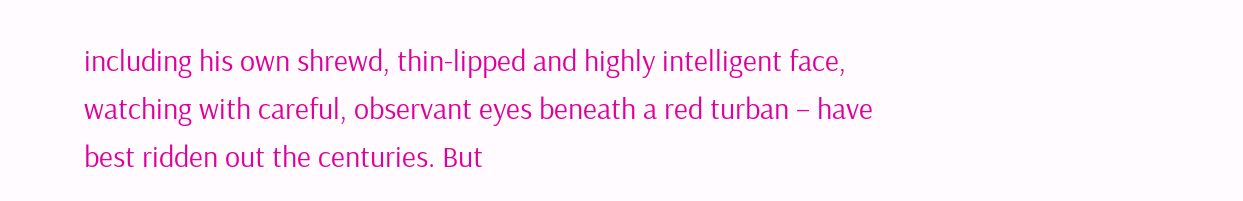including his own shrewd, thin-lipped and highly intelligent face, watching with careful, observant eyes beneath a red turban – have best ridden out the centuries. But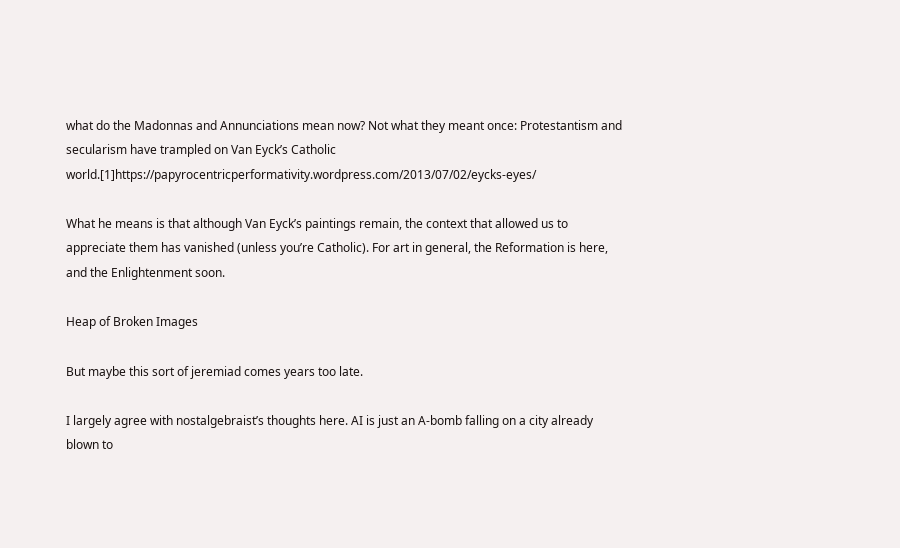what do the Madonnas and Annunciations mean now? Not what they meant once: Protestantism and secularism have trampled on Van Eyck’s Catholic world.[1]https://papyrocentricperformativity.wordpress.com/2013/07/02/eycks-eyes/

What he means is that although Van Eyck’s paintings remain, the context that allowed us to appreciate them has vanished (unless you’re Catholic). For art in general, the Reformation is here, and the Enlightenment soon.

Heap of Broken Images

But maybe this sort of jeremiad comes years too late.

I largely agree with nostalgebraist’s thoughts here. AI is just an A-bomb falling on a city already blown to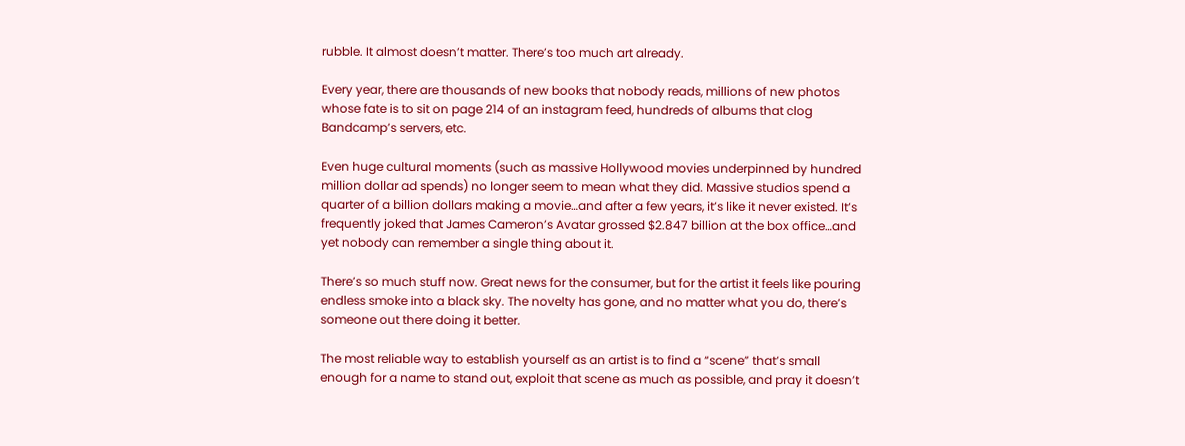rubble. It almost doesn’t matter. There’s too much art already.

Every year, there are thousands of new books that nobody reads, millions of new photos whose fate is to sit on page 214 of an instagram feed, hundreds of albums that clog Bandcamp’s servers, etc.

Even huge cultural moments (such as massive Hollywood movies underpinned by hundred million dollar ad spends) no longer seem to mean what they did. Massive studios spend a quarter of a billion dollars making a movie…and after a few years, it’s like it never existed. It’s frequently joked that James Cameron’s Avatar grossed $2.847 billion at the box office…and yet nobody can remember a single thing about it.

There’s so much stuff now. Great news for the consumer, but for the artist it feels like pouring endless smoke into a black sky. The novelty has gone, and no matter what you do, there’s someone out there doing it better.

The most reliable way to establish yourself as an artist is to find a “scene” that’s small enough for a name to stand out, exploit that scene as much as possible, and pray it doesn’t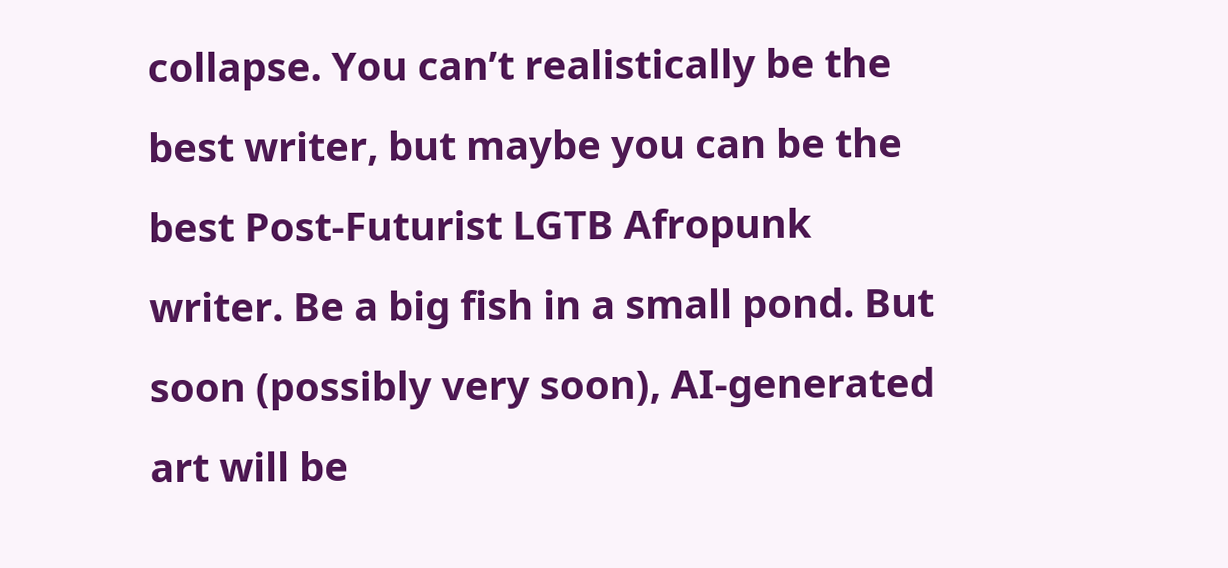collapse. You can’t realistically be the best writer, but maybe you can be the best Post-Futurist LGTB Afropunk writer. Be a big fish in a small pond. But soon (possibly very soon), AI-generated art will be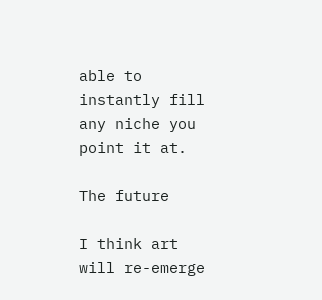able to instantly fill any niche you point it at.

The future

I think art will re-emerge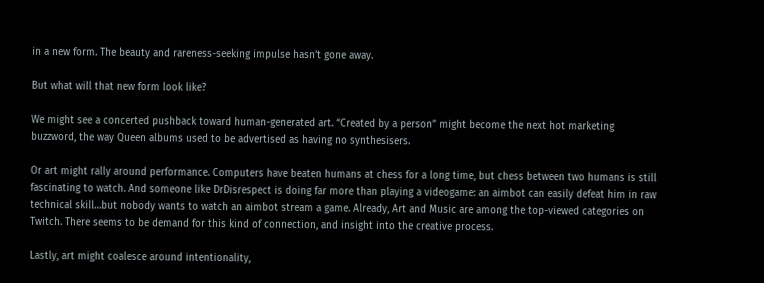in a new form. The beauty and rareness-seeking impulse hasn’t gone away.

But what will that new form look like?

We might see a concerted pushback toward human-generated art. “Created by a person” might become the next hot marketing buzzword, the way Queen albums used to be advertised as having no synthesisers.

Or art might rally around performance. Computers have beaten humans at chess for a long time, but chess between two humans is still fascinating to watch. And someone like DrDisrespect is doing far more than playing a videogame: an aimbot can easily defeat him in raw technical skill…but nobody wants to watch an aimbot stream a game. Already, Art and Music are among the top-viewed categories on Twitch. There seems to be demand for this kind of connection, and insight into the creative process.

Lastly, art might coalesce around intentionality,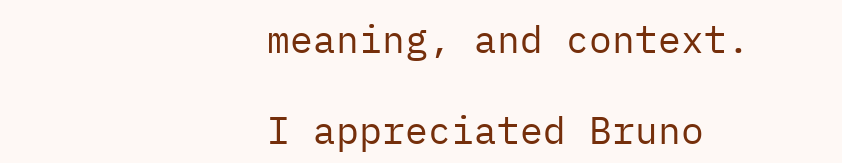meaning, and context.

I appreciated Bruno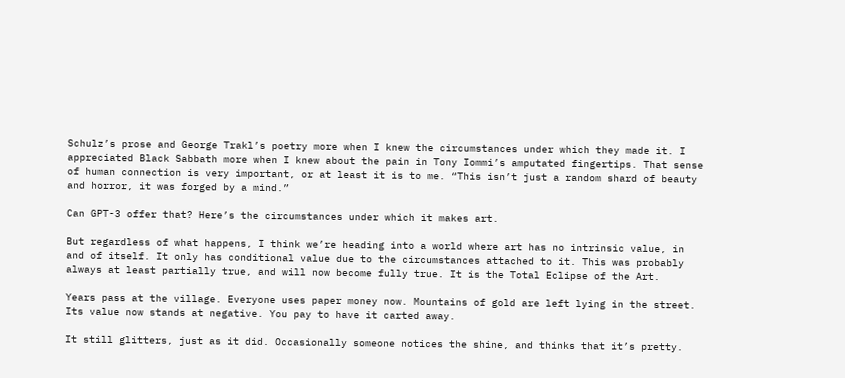Schulz’s prose and George Trakl’s poetry more when I knew the circumstances under which they made it. I appreciated Black Sabbath more when I knew about the pain in Tony Iommi’s amputated fingertips. That sense of human connection is very important, or at least it is to me. “This isn’t just a random shard of beauty and horror, it was forged by a mind.”

Can GPT-3 offer that? Here’s the circumstances under which it makes art.

But regardless of what happens, I think we’re heading into a world where art has no intrinsic value, in and of itself. It only has conditional value due to the circumstances attached to it. This was probably always at least partially true, and will now become fully true. It is the Total Eclipse of the Art.

Years pass at the village. Everyone uses paper money now. Mountains of gold are left lying in the street. Its value now stands at negative. You pay to have it carted away.

It still glitters, just as it did. Occasionally someone notices the shine, and thinks that it’s pretty.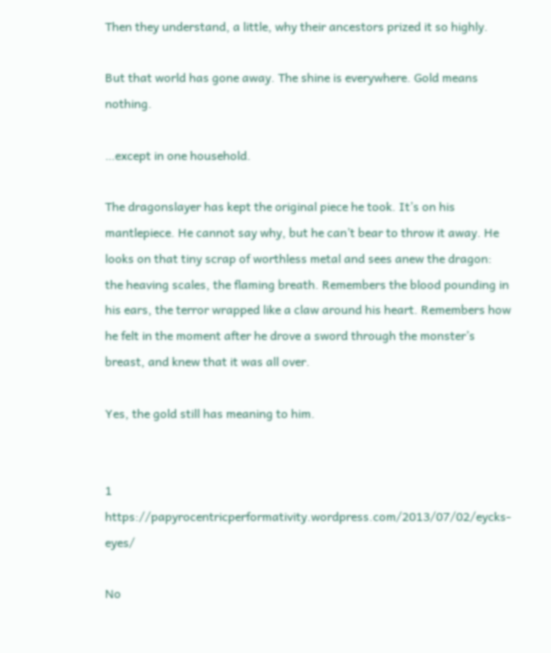Then they understand, a little, why their ancestors prized it so highly.

But that world has gone away. The shine is everywhere. Gold means nothing.

…except in one household.

The dragonslayer has kept the original piece he took. It’s on his mantlepiece. He cannot say why, but he can’t bear to throw it away. He looks on that tiny scrap of worthless metal and sees anew the dragon: the heaving scales, the flaming breath. Remembers the blood pounding in his ears, the terror wrapped like a claw around his heart. Remembers how he felt in the moment after he drove a sword through the monster’s breast, and knew that it was all over.

Yes, the gold still has meaning to him.


1 https://papyrocentricperformativity.wordpress.com/2013/07/02/eycks-eyes/

No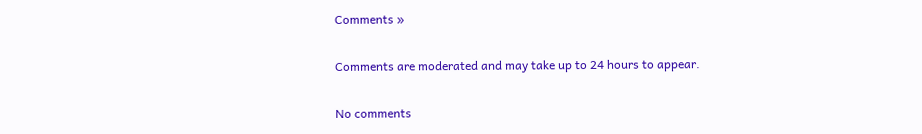Comments »

Comments are moderated and may take up to 24 hours to appear.

No comments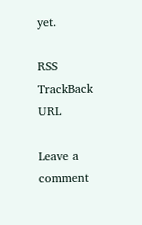yet.

RSS TrackBack URL

Leave a comment